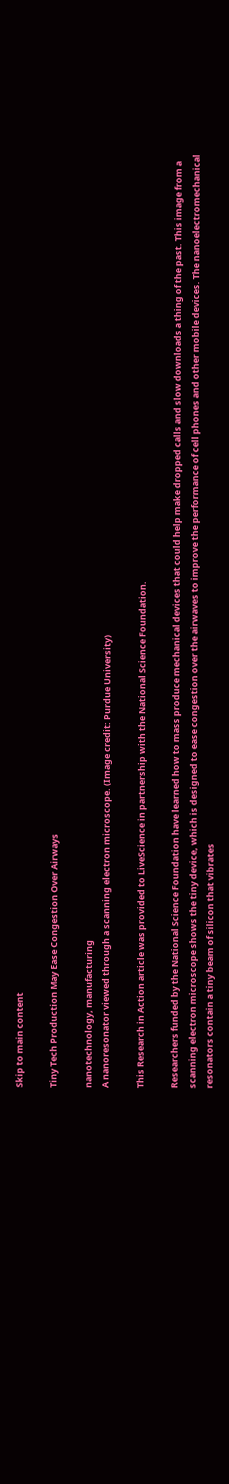Skip to main content

Tiny Tech Production May Ease Congestion Over Airways

nanotechnology, manufacturing
A nanoresonator viewed through a scanning electron microscope. (Image credit: Purdue University)

This Research in Action article was provided to LiveScience in partnership with the National Science Foundation.

Researchers funded by the National Science Foundation have learned how to mass produce mechanical devices that could help make dropped calls and slow downloads a thing of the past. This image from a scanning electron microscope shows the tiny device, which is designed to ease congestion over the airwaves to improve the performance of cell phones and other mobile devices. The nanoelectromechanical resonators contain a tiny beam of silicon that vibrates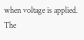when voltage is applied. The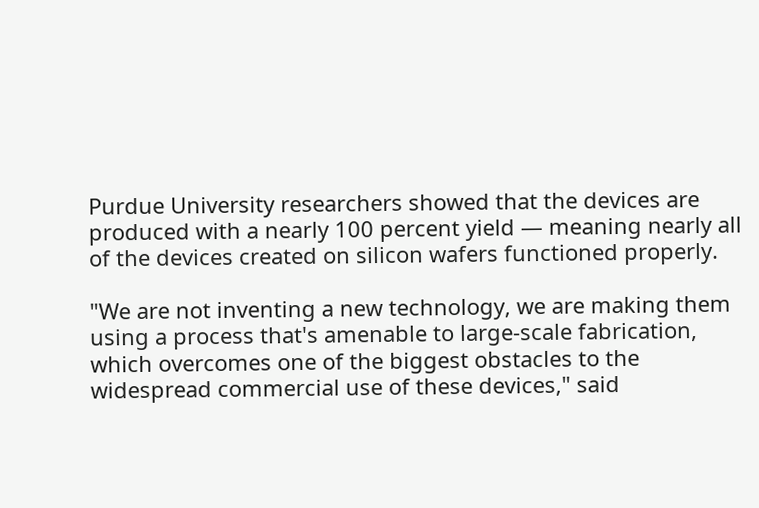Purdue University researchers showed that the devices are produced with a nearly 100 percent yield — meaning nearly all of the devices created on silicon wafers functioned properly.

"We are not inventing a new technology, we are making them using a process that's amenable to large-scale fabrication, which overcomes one of the biggest obstacles to the widespread commercial use of these devices," said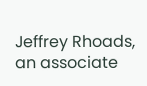Jeffrey Rhoads, an associate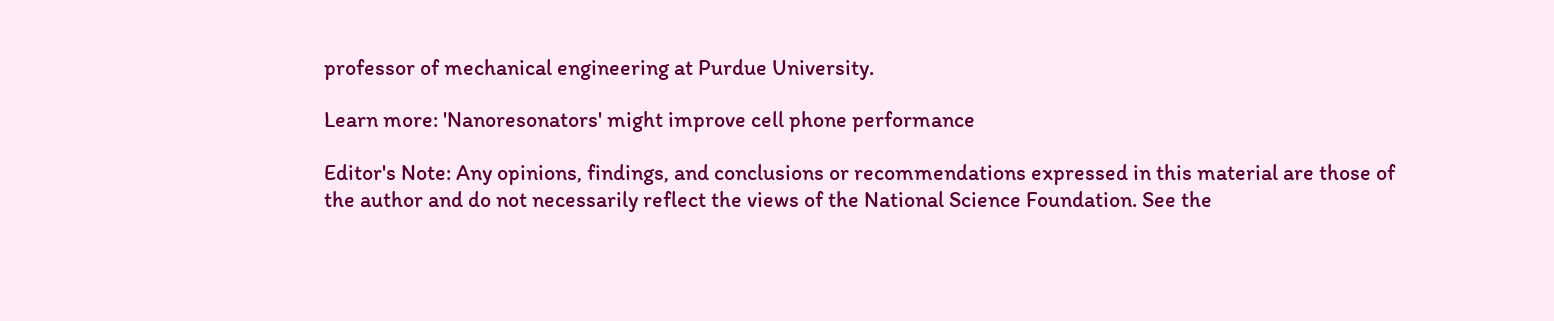professor of mechanical engineering at Purdue University.

Learn more: 'Nanoresonators' might improve cell phone performance

Editor's Note: Any opinions, findings, and conclusions or recommendations expressed in this material are those of the author and do not necessarily reflect the views of the National Science Foundation. See the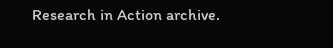Research in Action archive.